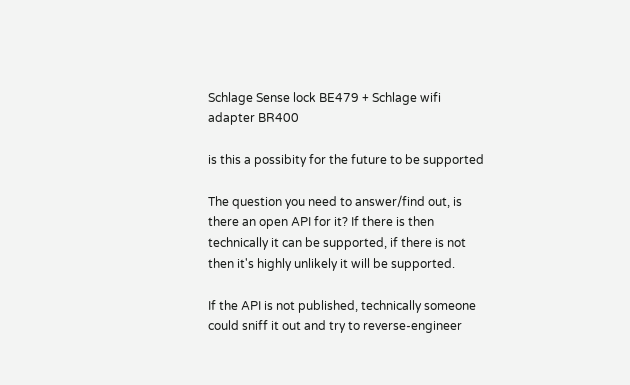Schlage Sense lock BE479 + Schlage wifi adapter BR400

is this a possibity for the future to be supported

The question you need to answer/find out, is there an open API for it? If there is then technically it can be supported, if there is not then it's highly unlikely it will be supported.

If the API is not published, technically someone could sniff it out and try to reverse-engineer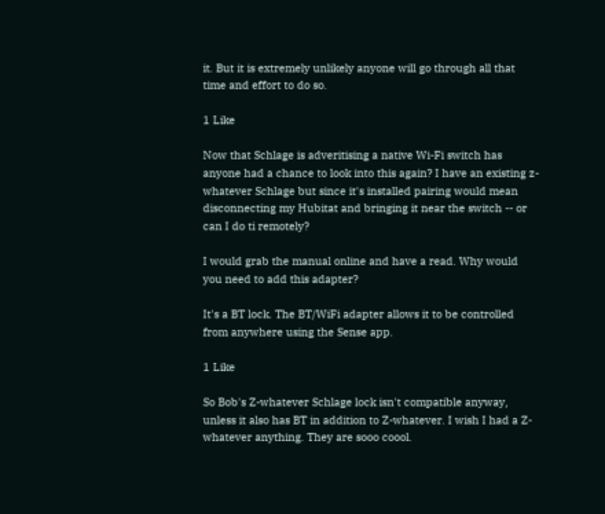it. But it is extremely unlikely anyone will go through all that time and effort to do so.

1 Like

Now that Schlage is adveritising a native Wi-Fi switch has anyone had a chance to look into this again? I have an existing z-whatever Schlage but since it's installed pairing would mean disconnecting my Hubitat and bringing it near the switch -- or can I do ti remotely?

I would grab the manual online and have a read. Why would you need to add this adapter?

It's a BT lock. The BT/WiFi adapter allows it to be controlled from anywhere using the Sense app.

1 Like

So Bob's Z-whatever Schlage lock isn't compatible anyway, unless it also has BT in addition to Z-whatever. I wish I had a Z-whatever anything. They are sooo coool.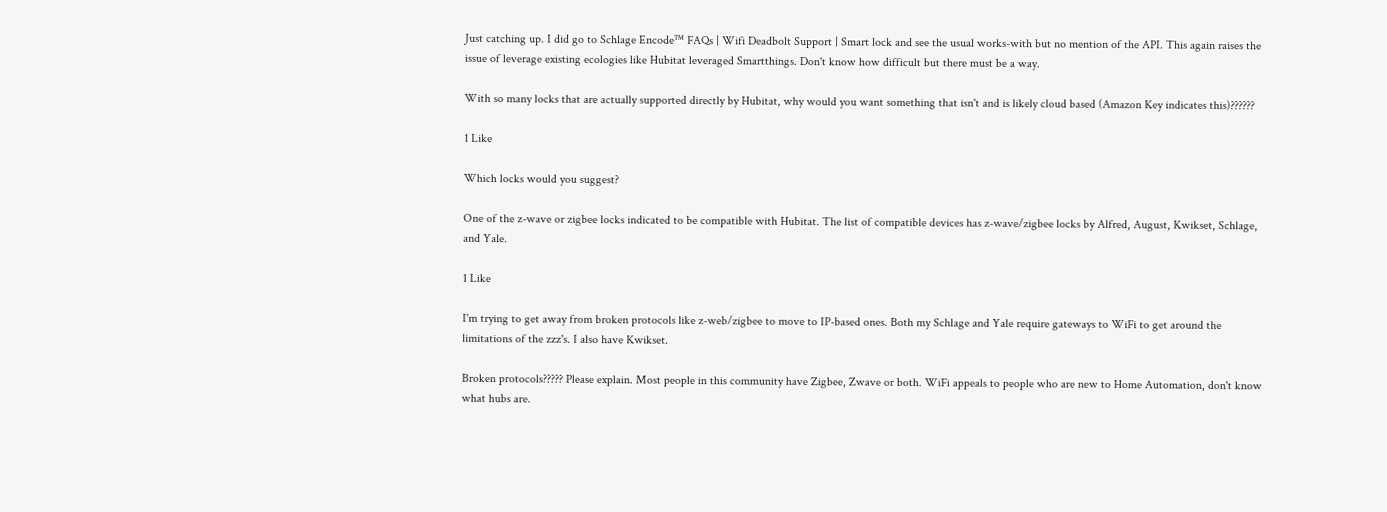Just catching up. I did go to Schlage Encode™ FAQs | Wifi Deadbolt Support | Smart lock and see the usual works-with but no mention of the API. This again raises the issue of leverage existing ecologies like Hubitat leveraged Smartthings. Don't know how difficult but there must be a way.

With so many locks that are actually supported directly by Hubitat, why would you want something that isn't and is likely cloud based (Amazon Key indicates this)??????

1 Like

Which locks would you suggest?

One of the z-wave or zigbee locks indicated to be compatible with Hubitat. The list of compatible devices has z-wave/zigbee locks by Alfred, August, Kwikset, Schlage, and Yale.

1 Like

I'm trying to get away from broken protocols like z-web/zigbee to move to IP-based ones. Both my Schlage and Yale require gateways to WiFi to get around the limitations of the zzz's. I also have Kwikset.

Broken protocols????? Please explain. Most people in this community have Zigbee, Zwave or both. WiFi appeals to people who are new to Home Automation, don't know what hubs are.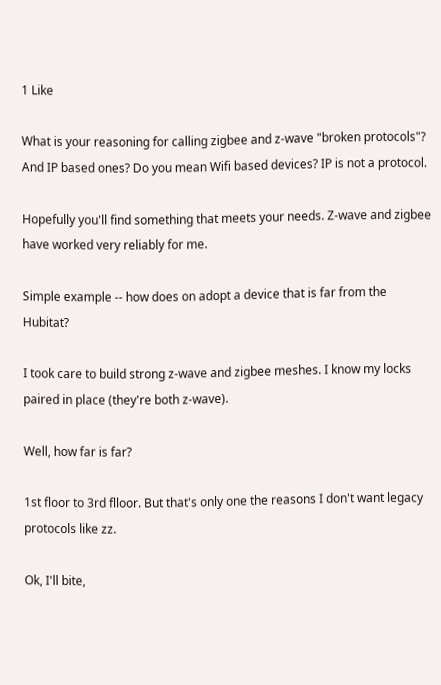1 Like

What is your reasoning for calling zigbee and z-wave "broken protocols"? And IP based ones? Do you mean Wifi based devices? IP is not a protocol.

Hopefully you'll find something that meets your needs. Z-wave and zigbee have worked very reliably for me.

Simple example -- how does on adopt a device that is far from the Hubitat?

I took care to build strong z-wave and zigbee meshes. I know my locks paired in place (they're both z-wave).

Well, how far is far?

1st floor to 3rd flloor. But that's only one the reasons I don't want legacy protocols like zz.

Ok, I'll bite,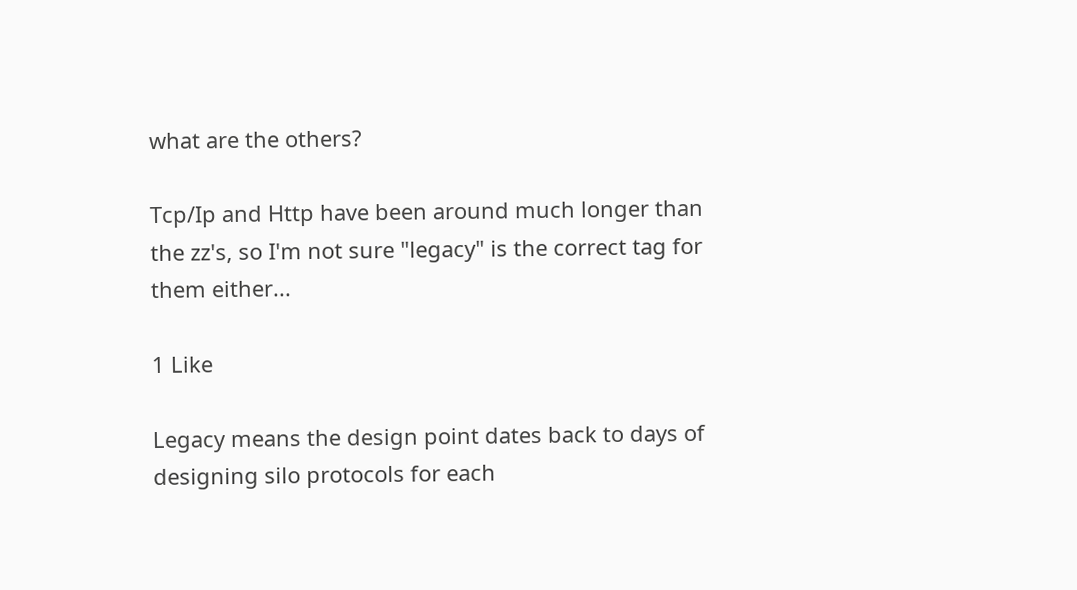what are the others?

Tcp/Ip and Http have been around much longer than the zz's, so I'm not sure "legacy" is the correct tag for them either...

1 Like

Legacy means the design point dates back to days of designing silo protocols for each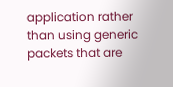application rather than using generic packets that are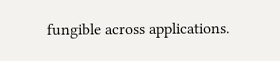fungible across applications.